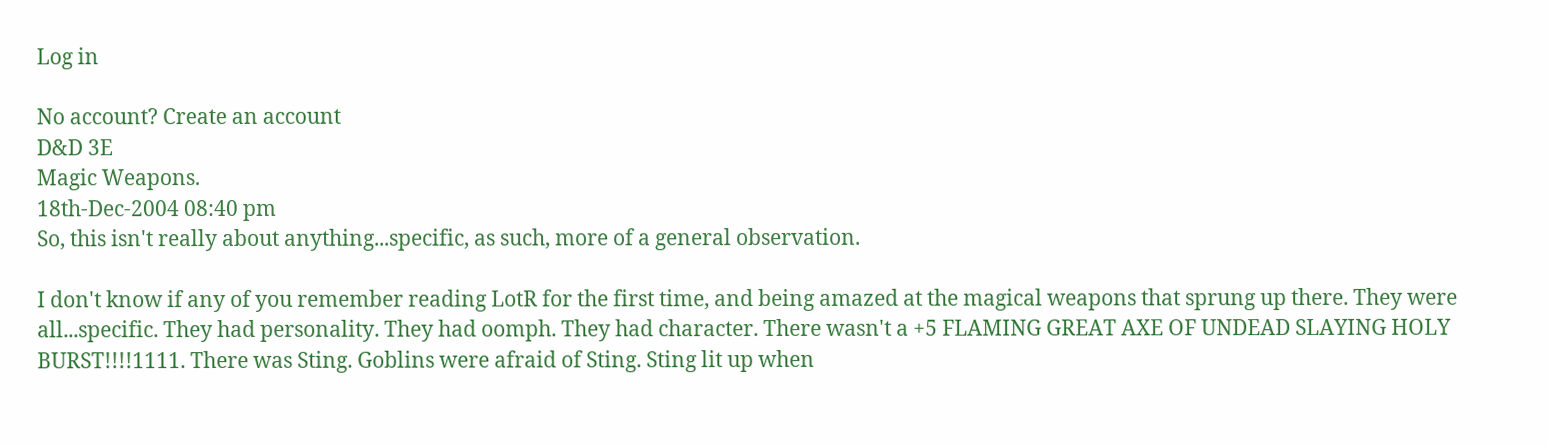Log in

No account? Create an account
D&D 3E
Magic Weapons.
18th-Dec-2004 08:40 pm
So, this isn't really about anything...specific, as such, more of a general observation.

I don't know if any of you remember reading LotR for the first time, and being amazed at the magical weapons that sprung up there. They were all...specific. They had personality. They had oomph. They had character. There wasn't a +5 FLAMING GREAT AXE OF UNDEAD SLAYING HOLY BURST!!!!1111. There was Sting. Goblins were afraid of Sting. Sting lit up when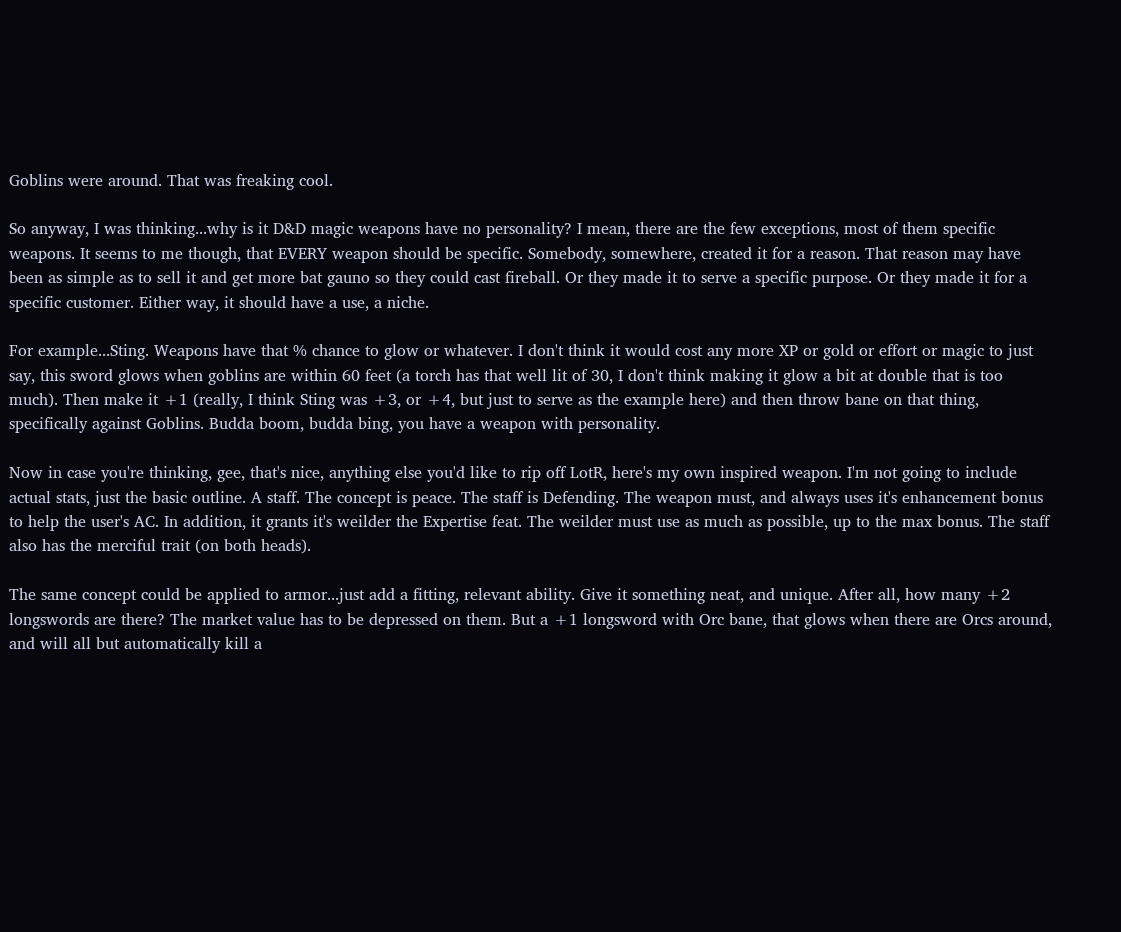Goblins were around. That was freaking cool.

So anyway, I was thinking...why is it D&D magic weapons have no personality? I mean, there are the few exceptions, most of them specific weapons. It seems to me though, that EVERY weapon should be specific. Somebody, somewhere, created it for a reason. That reason may have been as simple as to sell it and get more bat gauno so they could cast fireball. Or they made it to serve a specific purpose. Or they made it for a specific customer. Either way, it should have a use, a niche.

For example...Sting. Weapons have that % chance to glow or whatever. I don't think it would cost any more XP or gold or effort or magic to just say, this sword glows when goblins are within 60 feet (a torch has that well lit of 30, I don't think making it glow a bit at double that is too much). Then make it +1 (really, I think Sting was +3, or +4, but just to serve as the example here) and then throw bane on that thing, specifically against Goblins. Budda boom, budda bing, you have a weapon with personality.

Now in case you're thinking, gee, that's nice, anything else you'd like to rip off LotR, here's my own inspired weapon. I'm not going to include actual stats, just the basic outline. A staff. The concept is peace. The staff is Defending. The weapon must, and always uses it's enhancement bonus to help the user's AC. In addition, it grants it's weilder the Expertise feat. The weilder must use as much as possible, up to the max bonus. The staff also has the merciful trait (on both heads).

The same concept could be applied to armor...just add a fitting, relevant ability. Give it something neat, and unique. After all, how many +2 longswords are there? The market value has to be depressed on them. But a +1 longsword with Orc bane, that glows when there are Orcs around, and will all but automatically kill a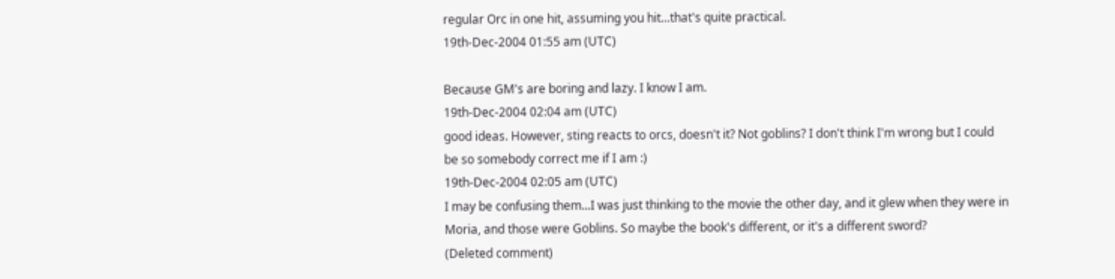regular Orc in one hit, assuming you hit...that's quite practical.
19th-Dec-2004 01:55 am (UTC)

Because GM's are boring and lazy. I know I am.
19th-Dec-2004 02:04 am (UTC)
good ideas. However, sting reacts to orcs, doesn't it? Not goblins? I don't think I'm wrong but I could be so somebody correct me if I am :)
19th-Dec-2004 02:05 am (UTC)
I may be confusing them...I was just thinking to the movie the other day, and it glew when they were in Moria, and those were Goblins. So maybe the book's different, or it's a different sword?
(Deleted comment)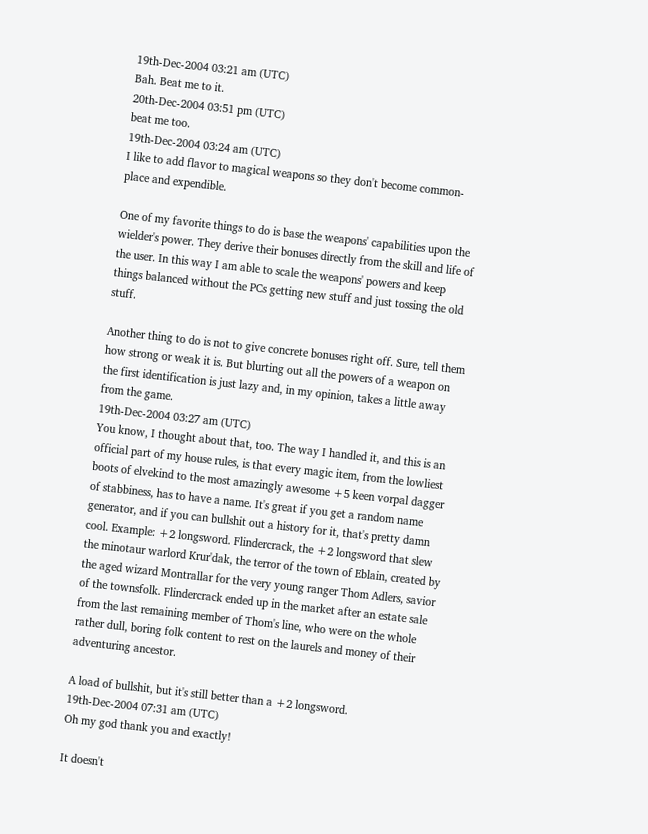19th-Dec-2004 03:21 am (UTC)
Bah. Beat me to it.
20th-Dec-2004 03:51 pm (UTC)
beat me too.
19th-Dec-2004 03:24 am (UTC)
I like to add flavor to magical weapons so they don't become common-place and expendible.

One of my favorite things to do is base the weapons' capabilities upon the wielder's power. They derive their bonuses directly from the skill and life of the user. In this way I am able to scale the weapons' powers and keep things balanced without the PCs getting new stuff and just tossing the old stuff.

Another thing to do is not to give concrete bonuses right off. Sure, tell them how strong or weak it is. But blurting out all the powers of a weapon on the first identification is just lazy and, in my opinion, takes a little away from the game.
19th-Dec-2004 03:27 am (UTC)
You know, I thought about that, too. The way I handled it, and this is an official part of my house rules, is that every magic item, from the lowliest boots of elvekind to the most amazingly awesome +5 keen vorpal dagger of stabbiness, has to have a name. It's great if you get a random name generator, and if you can bullshit out a history for it, that's pretty damn cool. Example: +2 longsword. Flindercrack, the +2 longsword that slew the minotaur warlord Krur'dak, the terror of the town of Eblain, created by the aged wizard Montrallar for the very young ranger Thom Adlers, savior of the townsfolk. Flindercrack ended up in the market after an estate sale from the last remaining member of Thom's line, who were on the whole rather dull, boring folk content to rest on the laurels and money of their adventuring ancestor.

A load of bullshit, but it's still better than a +2 longsword.
19th-Dec-2004 07:31 am (UTC)
Oh my god thank you and exactly!

It doesn't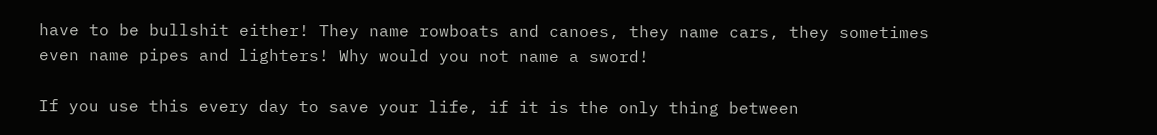have to be bullshit either! They name rowboats and canoes, they name cars, they sometimes even name pipes and lighters! Why would you not name a sword!

If you use this every day to save your life, if it is the only thing between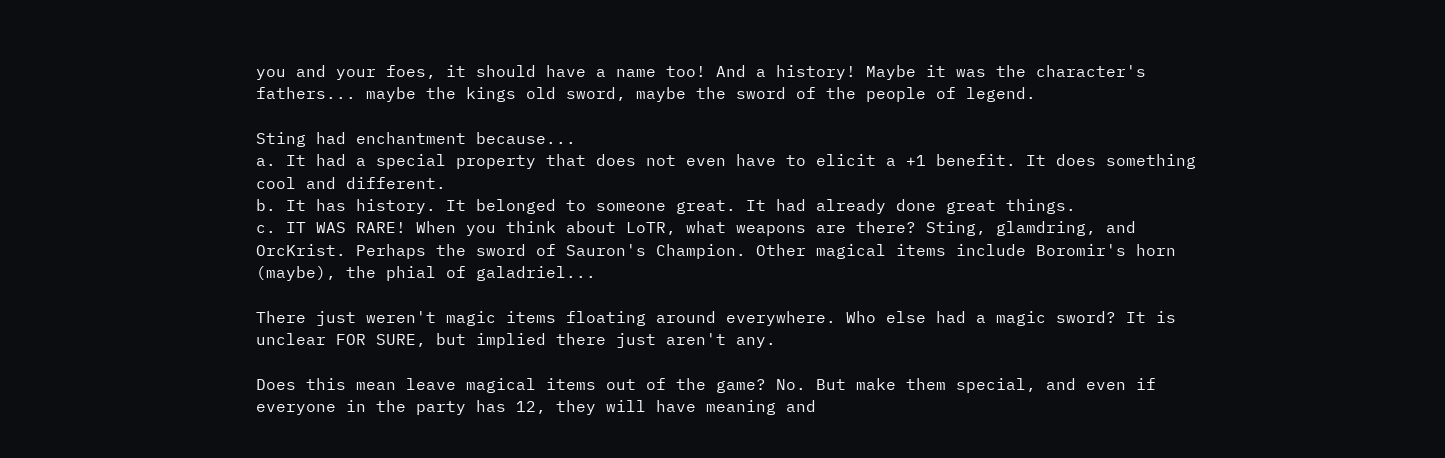you and your foes, it should have a name too! And a history! Maybe it was the character's fathers... maybe the kings old sword, maybe the sword of the people of legend.

Sting had enchantment because...
a. It had a special property that does not even have to elicit a +1 benefit. It does something cool and different.
b. It has history. It belonged to someone great. It had already done great things.
c. IT WAS RARE! When you think about LoTR, what weapons are there? Sting, glamdring, and OrcKrist. Perhaps the sword of Sauron's Champion. Other magical items include Boromir's horn (maybe), the phial of galadriel...

There just weren't magic items floating around everywhere. Who else had a magic sword? It is unclear FOR SURE, but implied there just aren't any.

Does this mean leave magical items out of the game? No. But make them special, and even if everyone in the party has 12, they will have meaning and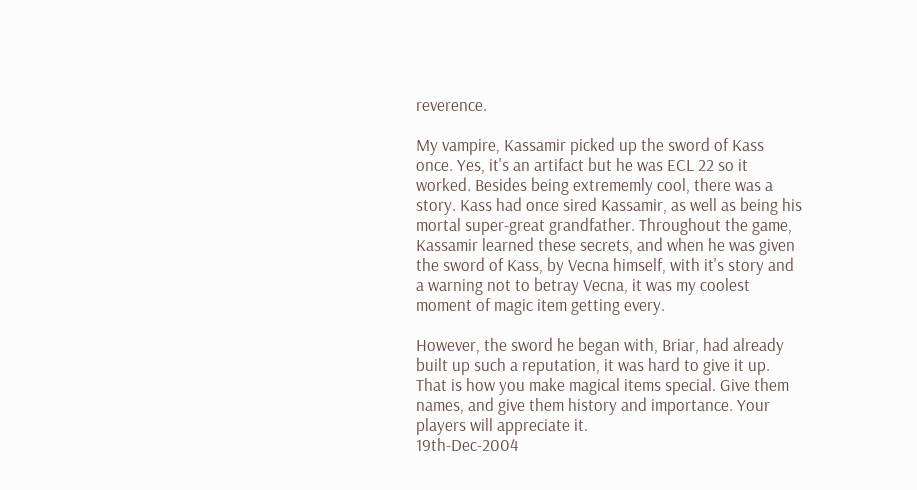reverence.

My vampire, Kassamir picked up the sword of Kass once. Yes, it's an artifact but he was ECL 22 so it worked. Besides being extrememly cool, there was a story. Kass had once sired Kassamir, as well as being his mortal super-great grandfather. Throughout the game, Kassamir learned these secrets, and when he was given the sword of Kass, by Vecna himself, with it's story and a warning not to betray Vecna, it was my coolest moment of magic item getting every.

However, the sword he began with, Briar, had already built up such a reputation, it was hard to give it up. That is how you make magical items special. Give them names, and give them history and importance. Your players will appreciate it.
19th-Dec-2004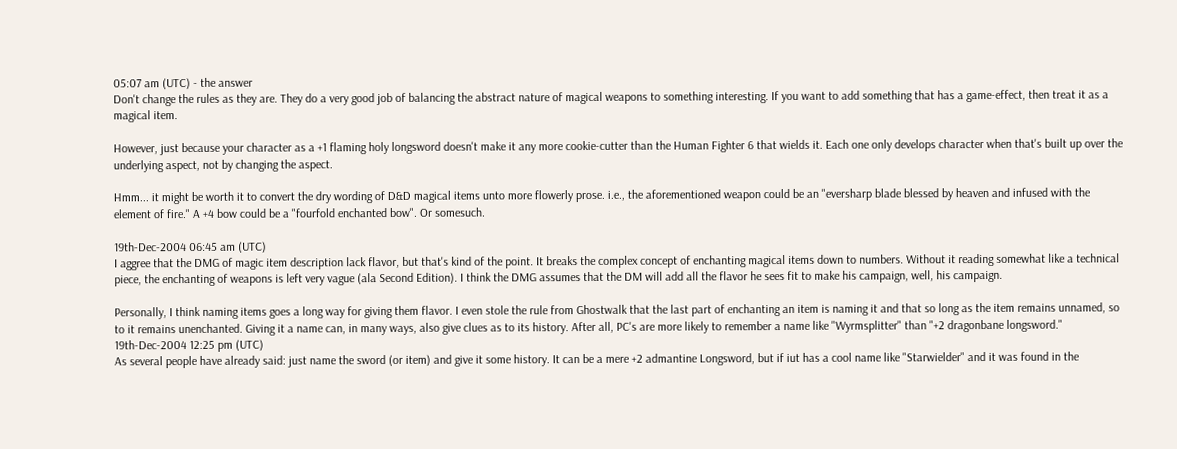05:07 am (UTC) - the answer
Don't change the rules as they are. They do a very good job of balancing the abstract nature of magical weapons to something interesting. If you want to add something that has a game-effect, then treat it as a magical item.

However, just because your character as a +1 flaming holy longsword doesn't make it any more cookie-cutter than the Human Fighter 6 that wields it. Each one only develops character when that's built up over the underlying aspect, not by changing the aspect.

Hmm... it might be worth it to convert the dry wording of D&D magical items unto more flowerly prose. i.e., the aforementioned weapon could be an "eversharp blade blessed by heaven and infused with the element of fire." A +4 bow could be a "fourfold enchanted bow". Or somesuch.

19th-Dec-2004 06:45 am (UTC)
I aggree that the DMG of magic item description lack flavor, but that's kind of the point. It breaks the complex concept of enchanting magical items down to numbers. Without it reading somewhat like a technical piece, the enchanting of weapons is left very vague (ala Second Edition). I think the DMG assumes that the DM will add all the flavor he sees fit to make his campaign, well, his campaign.

Personally, I think naming items goes a long way for giving them flavor. I even stole the rule from Ghostwalk that the last part of enchanting an item is naming it and that so long as the item remains unnamed, so to it remains unenchanted. Giving it a name can, in many ways, also give clues as to its history. After all, PC's are more likely to remember a name like "Wyrmsplitter" than "+2 dragonbane longsword."
19th-Dec-2004 12:25 pm (UTC)
As several people have already said: just name the sword (or item) and give it some history. It can be a mere +2 admantine Longsword, but if iut has a cool name like "Starwielder" and it was found in the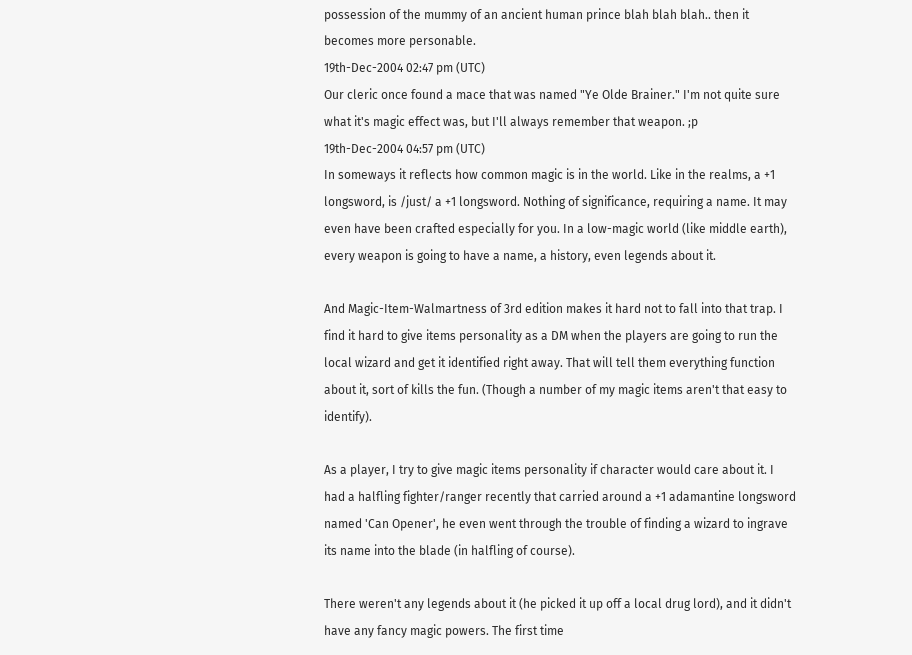possession of the mummy of an ancient human prince blah blah blah.. then it becomes more personable.
19th-Dec-2004 02:47 pm (UTC)
Our cleric once found a mace that was named "Ye Olde Brainer." I'm not quite sure what it's magic effect was, but I'll always remember that weapon. ;p
19th-Dec-2004 04:57 pm (UTC)
In someways it reflects how common magic is in the world. Like in the realms, a +1 longsword, is /just/ a +1 longsword. Nothing of significance, requiring a name. It may even have been crafted especially for you. In a low-magic world (like middle earth), every weapon is going to have a name, a history, even legends about it.

And Magic-Item-Walmartness of 3rd edition makes it hard not to fall into that trap. I find it hard to give items personality as a DM when the players are going to run the local wizard and get it identified right away. That will tell them everything function about it, sort of kills the fun. (Though a number of my magic items aren't that easy to identify).

As a player, I try to give magic items personality if character would care about it. I had a halfling fighter/ranger recently that carried around a +1 adamantine longsword named 'Can Opener', he even went through the trouble of finding a wizard to ingrave its name into the blade (in halfling of course).

There weren't any legends about it (he picked it up off a local drug lord), and it didn't have any fancy magic powers. The first time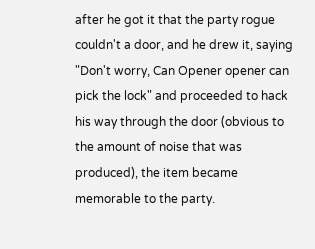after he got it that the party rogue couldn't a door, and he drew it, saying "Don't worry, Can Opener opener can pick the lock" and proceeded to hack his way through the door (obvious to the amount of noise that was produced), the item became memorable to the party.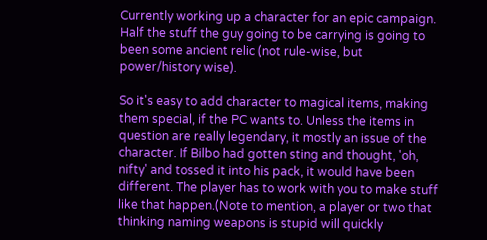Currently working up a character for an epic campaign. Half the stuff the guy going to be carrying is going to been some ancient relic (not rule-wise, but power/history wise).

So it's easy to add character to magical items, making them special, if the PC wants to. Unless the items in question are really legendary, it mostly an issue of the character. If Bilbo had gotten sting and thought, 'oh, nifty' and tossed it into his pack, it would have been different. The player has to work with you to make stuff like that happen.(Note to mention, a player or two that thinking naming weapons is stupid will quickly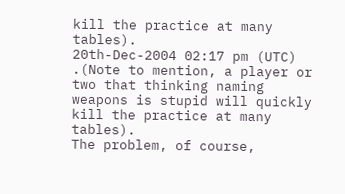kill the practice at many tables).
20th-Dec-2004 02:17 pm (UTC)
.(Note to mention, a player or two that thinking naming weapons is stupid will quickly kill the practice at many tables).
The problem, of course,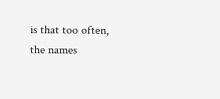is that too often, the names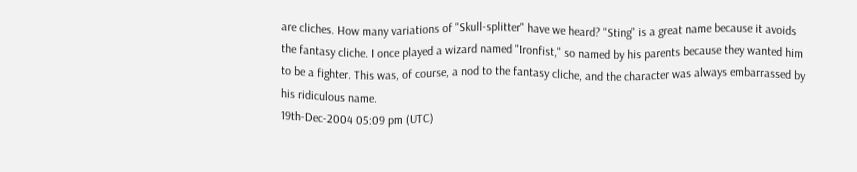are cliches. How many variations of "Skull-splitter" have we heard? "Sting" is a great name because it avoids the fantasy cliche. I once played a wizard named "Ironfist," so named by his parents because they wanted him to be a fighter. This was, of course, a nod to the fantasy cliche, and the character was always embarrassed by his ridiculous name.
19th-Dec-2004 05:09 pm (UTC)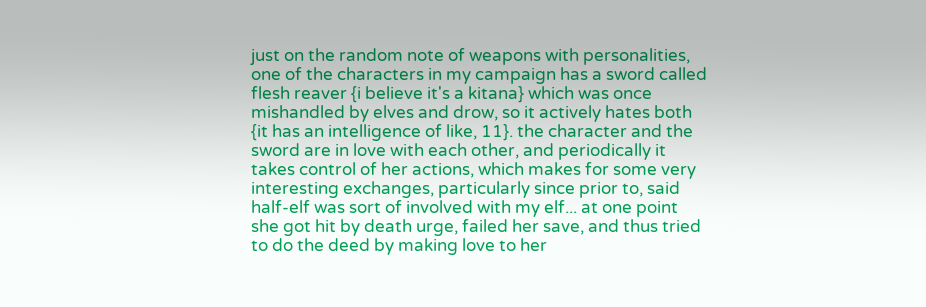just on the random note of weapons with personalities, one of the characters in my campaign has a sword called flesh reaver {i believe it's a kitana} which was once mishandled by elves and drow, so it actively hates both {it has an intelligence of like, 11}. the character and the sword are in love with each other, and periodically it takes control of her actions, which makes for some very interesting exchanges, particularly since prior to, said half-elf was sort of involved with my elf... at one point she got hit by death urge, failed her save, and thus tried to do the deed by making love to her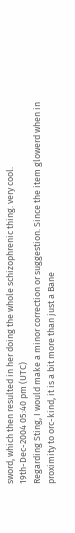sword, which then resulted in her doing the whole schizophrenic thing. very cool.
19th-Dec-2004 05:40 pm (UTC)
Regarding Sting, I would make a minor correction or suggestion. Since the item glowerd when in proximity to orc-kind, it is a bit more than just a Bane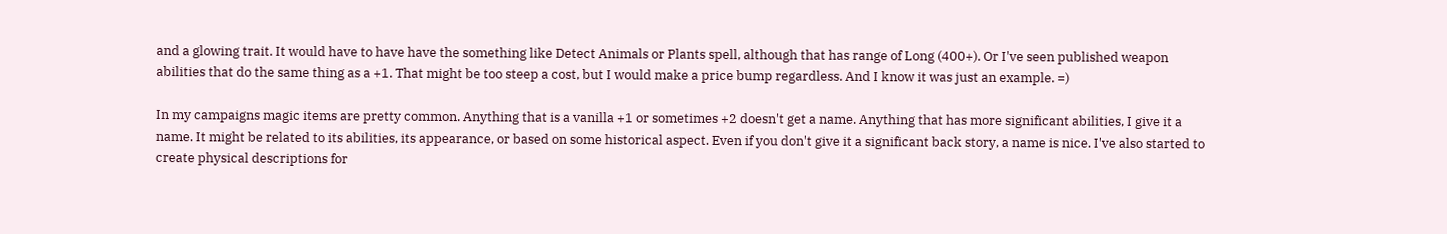and a glowing trait. It would have to have have the something like Detect Animals or Plants spell, although that has range of Long (400+). Or I've seen published weapon abilities that do the same thing as a +1. That might be too steep a cost, but I would make a price bump regardless. And I know it was just an example. =)

In my campaigns magic items are pretty common. Anything that is a vanilla +1 or sometimes +2 doesn't get a name. Anything that has more significant abilities, I give it a name. It might be related to its abilities, its appearance, or based on some historical aspect. Even if you don't give it a significant back story, a name is nice. I've also started to create physical descriptions for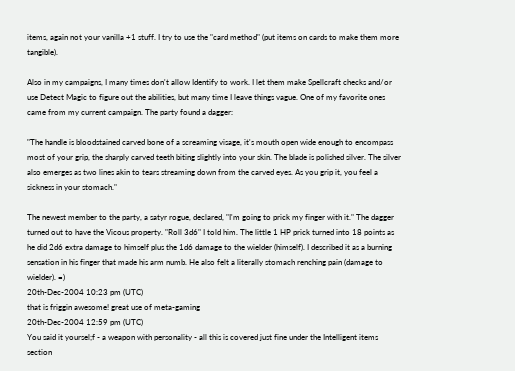items, again not your vanilla +1 stuff. I try to use the "card method" (put items on cards to make them more tangible).

Also in my campaigns, I many times don't allow Identify to work. I let them make Spellcraft checks and/or use Detect Magic to figure out the abilities, but many time I leave things vague. One of my favorite ones came from my current campaign. The party found a dagger:

"The handle is bloodstained carved bone of a screaming visage, it's mouth open wide enough to encompass most of your grip, the sharply carved teeth biting slightly into your skin. The blade is polished silver. The silver also emerges as two lines akin to tears streaming down from the carved eyes. As you grip it, you feel a sickness in your stomach."

The newest member to the party, a satyr rogue, declared, "I'm going to prick my finger with it." The dagger turned out to have the Vicous property. "Roll 3d6" I told him. The little 1 HP prick turned into 18 points as he did 2d6 extra damage to himself plus the 1d6 damage to the wielder (himself). I described it as a burning sensation in his finger that made his arm numb. He also felt a literally stomach renching pain (damage to wielder). =)
20th-Dec-2004 10:23 pm (UTC)
that is friggin awesome! great use of meta-gaming
20th-Dec-2004 12:59 pm (UTC)
You said it yoursel;f - a weapon with personality - all this is covered just fine under the Intelligent items section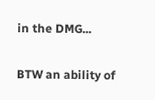in the DMG...

BTW an ability of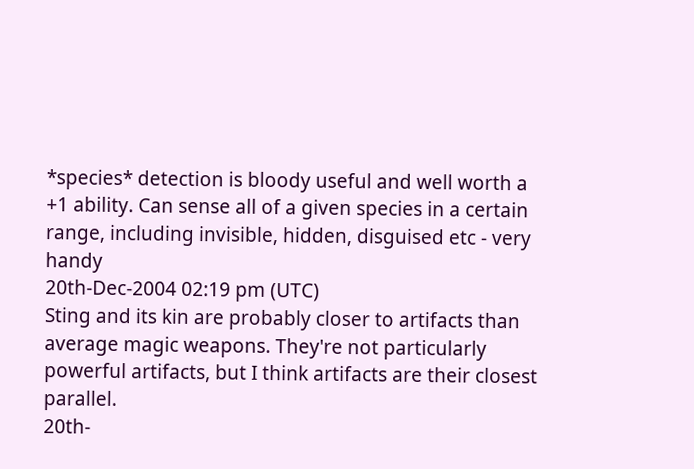*species* detection is bloody useful and well worth a +1 ability. Can sense all of a given species in a certain range, including invisible, hidden, disguised etc - very handy
20th-Dec-2004 02:19 pm (UTC)
Sting and its kin are probably closer to artifacts than average magic weapons. They're not particularly powerful artifacts, but I think artifacts are their closest parallel.
20th-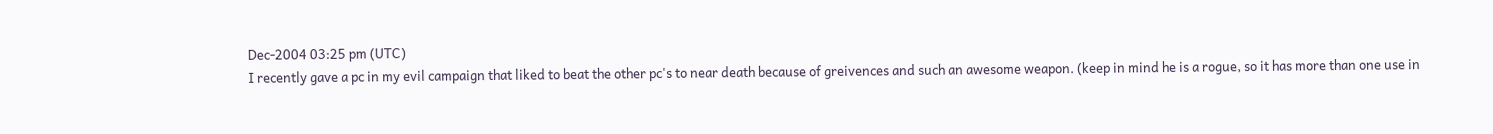Dec-2004 03:25 pm (UTC)
I recently gave a pc in my evil campaign that liked to beat the other pc's to near death because of greivences and such an awesome weapon. (keep in mind he is a rogue, so it has more than one use in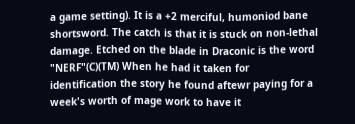a game setting). It is a +2 merciful, humoniod bane shortsword. The catch is that it is stuck on non-lethal damage. Etched on the blade in Draconic is the word "NERF"(C)(TM) When he had it taken for identification the story he found aftewr paying for a week's worth of mage work to have it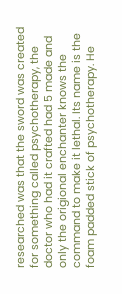researched was that the sword was created for something called psychotherapy, the doctor who had it crafted had 5 made and only the origional enchanter knows the command to make it lethal. Its name is the foam padded stick of psychotherapy. He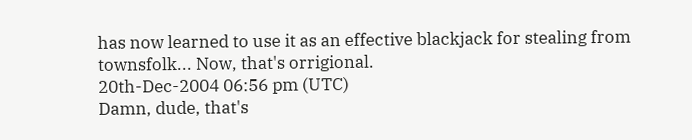has now learned to use it as an effective blackjack for stealing from townsfolk... Now, that's orrigional.
20th-Dec-2004 06:56 pm (UTC)
Damn, dude, that's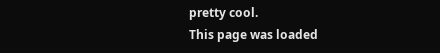pretty cool.
This page was loaded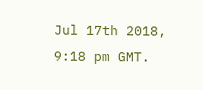Jul 17th 2018, 9:18 pm GMT.